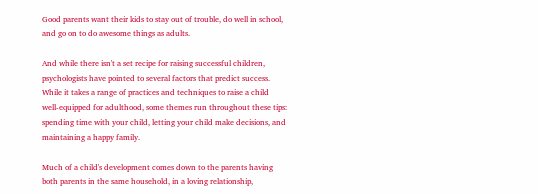Good parents want their kids to stay out of trouble, do well in school, and go on to do awesome things as adults.

And while there isn't a set recipe for raising successful children, psychologists have pointed to several factors that predict success. While it takes a range of practices and techniques to raise a child well-equipped for adulthood, some themes run throughout these tips: spending time with your child, letting your child make decisions, and maintaining a happy family.

Much of a child's development comes down to the parents having both parents in the same household, in a loving relationship,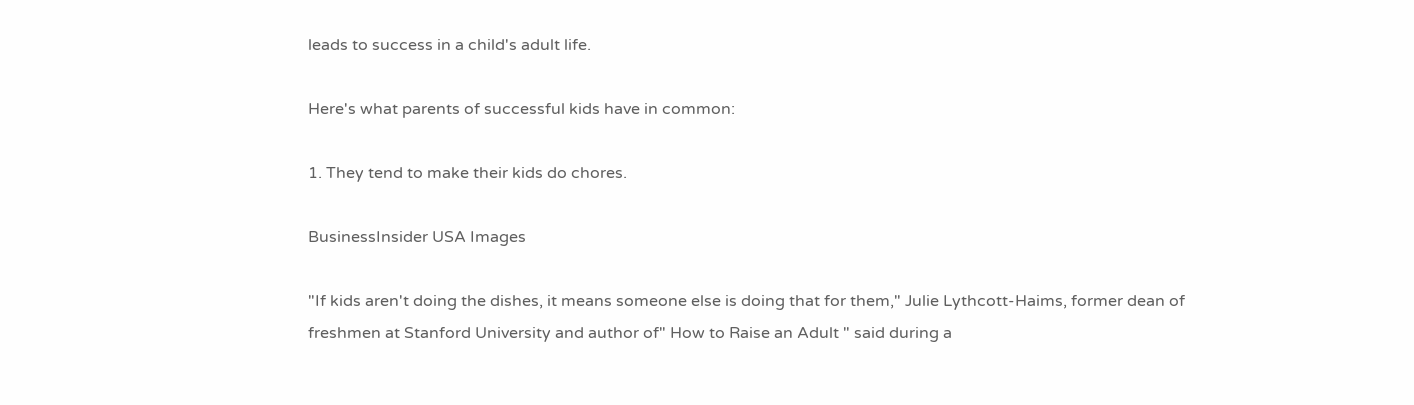leads to success in a child's adult life.

Here's what parents of successful kids have in common:

1. They tend to make their kids do chores.

BusinessInsider USA Images

"If kids aren't doing the dishes, it means someone else is doing that for them," Julie Lythcott-Haims, former dean of freshmen at Stanford University and author of" How to Raise an Adult " said during a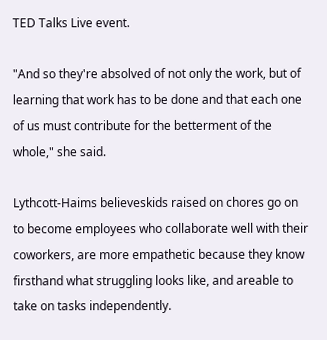TED Talks Live event.

"And so they're absolved of not only the work, but of learning that work has to be done and that each one of us must contribute for the betterment of the whole," she said.

Lythcott-Haims believeskids raised on chores go on to become employees who collaborate well with their coworkers, are more empathetic because they know firsthand what struggling looks like, and areable to take on tasks independently.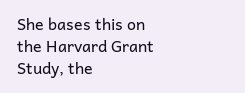She bases this on the Harvard Grant Study, the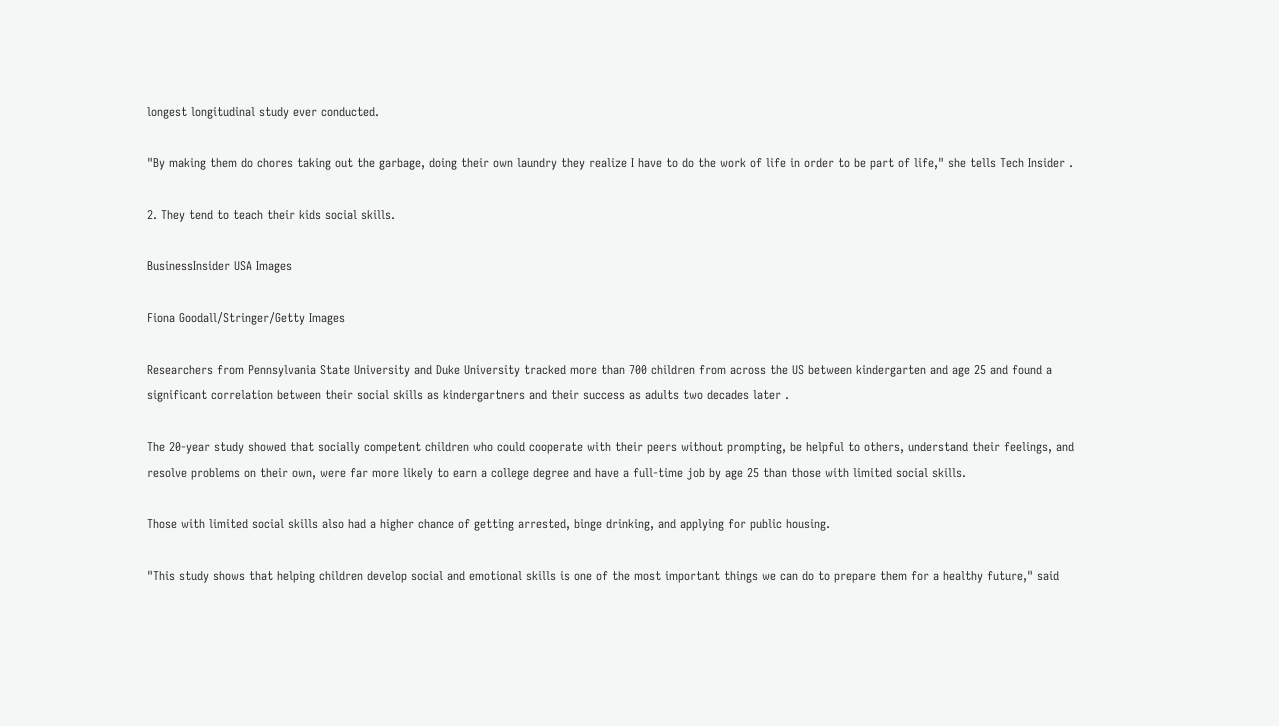longest longitudinal study ever conducted.

"By making them do chores taking out the garbage, doing their own laundry they realize I have to do the work of life in order to be part of life," she tells Tech Insider .

2. They tend to teach their kids social skills.

BusinessInsider USA Images

Fiona Goodall/Stringer/Getty Images

Researchers from Pennsylvania State University and Duke University tracked more than 700 children from across the US between kindergarten and age 25 and found a significant correlation between their social skills as kindergartners and their success as adults two decades later .

The 20-year study showed that socially competent children who could cooperate with their peers without prompting, be helpful to others, understand their feelings, and resolve problems on their own, were far more likely to earn a college degree and have a full-time job by age 25 than those with limited social skills.

Those with limited social skills also had a higher chance of getting arrested, binge drinking, and applying for public housing.

"This study shows that helping children develop social and emotional skills is one of the most important things we can do to prepare them for a healthy future," said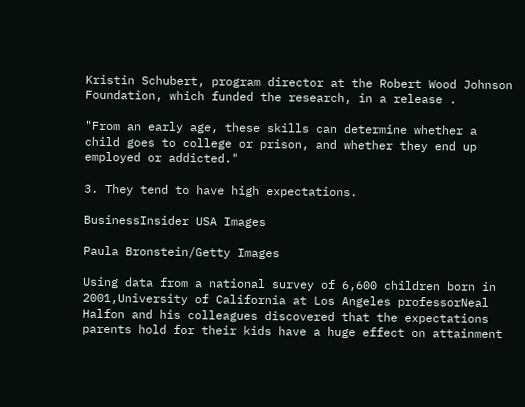Kristin Schubert, program director at the Robert Wood Johnson Foundation, which funded the research, in a release .

"From an early age, these skills can determine whether a child goes to college or prison, and whether they end up employed or addicted."

3. They tend to have high expectations.

BusinessInsider USA Images

Paula Bronstein/Getty Images

Using data from a national survey of 6,600 children born in 2001,University of California at Los Angeles professorNeal Halfon and his colleagues discovered that the expectations parents hold for their kids have a huge effect on attainment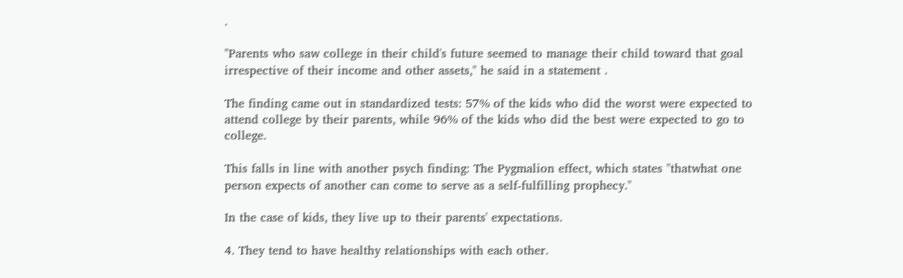.

"Parents who saw college in their child's future seemed to manage their child toward that goal irrespective of their income and other assets," he said in a statement .

The finding came out in standardized tests: 57% of the kids who did the worst were expected to attend college by their parents, while 96% of the kids who did the best were expected to go to college.

This falls in line with another psych finding: The Pygmalion effect, which states "thatwhat one person expects of another can come to serve as a self-fulfilling prophecy."

In the case of kids, they live up to their parents' expectations.

4. They tend to have healthy relationships with each other.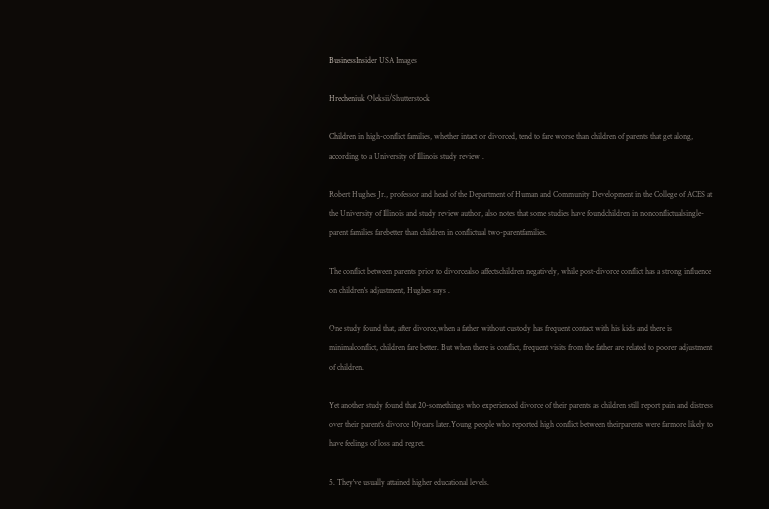BusinessInsider USA Images

Hrecheniuk Oleksii/Shutterstock

Children in high-conflict families, whether intact or divorced, tend to fare worse than children of parents that get along, according to a University of Illinois study review .

Robert Hughes Jr., professor and head of the Department of Human and Community Development in the College of ACES at the University of Illinois and study review author, also notes that some studies have foundchildren in nonconflictualsingle-parent families farebetter than children in conflictual two-parentfamilies.

The conflict between parents prior to divorcealso affectschildren negatively, while post-divorce conflict has a strong influence on children's adjustment, Hughes says .

One study found that, after divorce,when a father without custody has frequent contact with his kids and there is minimalconflict, children fare better. But when there is conflict, frequent visits from the father are related to poorer adjustment of children.

Yet another study found that 20-somethings who experienced divorce of their parents as children still report pain and distress over their parent's divorce 10years later.Young people who reported high conflict between theirparents were farmore likely to have feelings of loss and regret.

5. They've usually attained higher educational levels.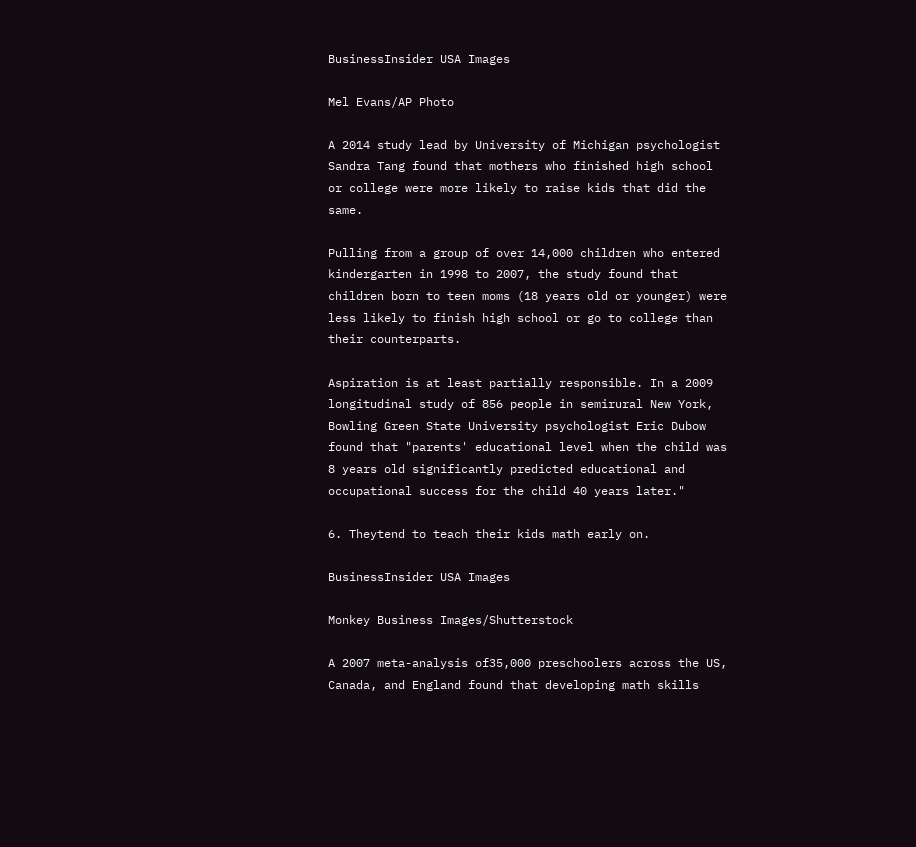BusinessInsider USA Images

Mel Evans/AP Photo

A 2014 study lead by University of Michigan psychologist Sandra Tang found that mothers who finished high school or college were more likely to raise kids that did the same.

Pulling from a group of over 14,000 children who entered kindergarten in 1998 to 2007, the study found that children born to teen moms (18 years old or younger) were less likely to finish high school or go to college than their counterparts.

Aspiration is at least partially responsible. In a 2009 longitudinal study of 856 people in semirural New York, Bowling Green State University psychologist Eric Dubow found that "parents' educational level when the child was 8 years old significantly predicted educational and occupational success for the child 40 years later."

6. Theytend to teach their kids math early on.

BusinessInsider USA Images

Monkey Business Images/Shutterstock

A 2007 meta-analysis of35,000 preschoolers across the US, Canada, and England found that developing math skills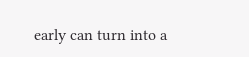early can turn into a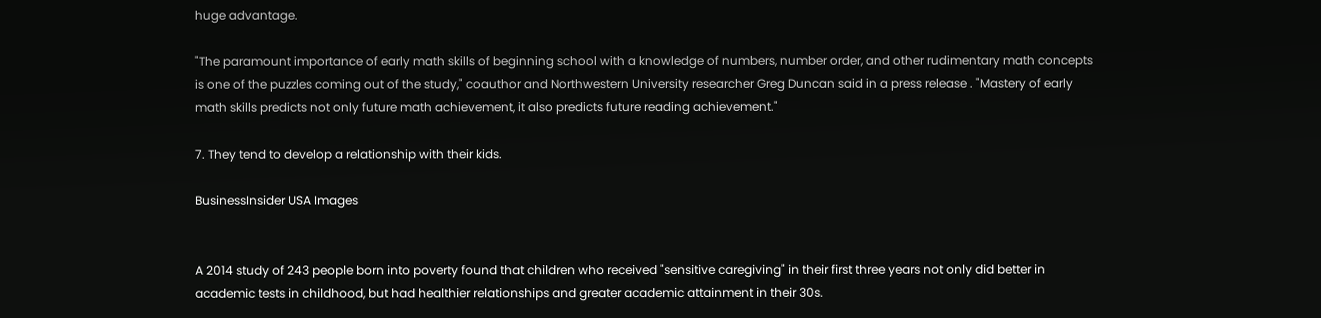huge advantage.

"The paramount importance of early math skills of beginning school with a knowledge of numbers, number order, and other rudimentary math concepts is one of the puzzles coming out of the study," coauthor and Northwestern University researcher Greg Duncan said in a press release . "Mastery of early math skills predicts not only future math achievement, it also predicts future reading achievement."

7. They tend to develop a relationship with their kids.

BusinessInsider USA Images


A 2014 study of 243 people born into poverty found that children who received "sensitive caregiving" in their first three years not only did better in academic tests in childhood, but had healthier relationships and greater academic attainment in their 30s.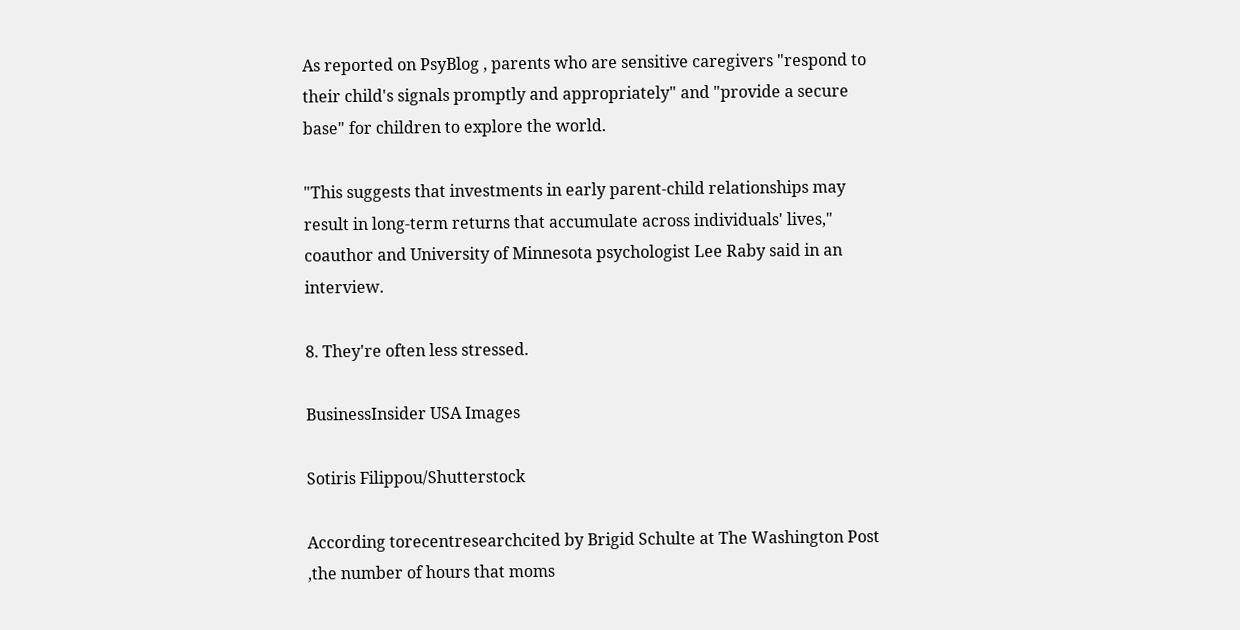As reported on PsyBlog , parents who are sensitive caregivers "respond to their child's signals promptly and appropriately" and "provide a secure base" for children to explore the world.

"This suggests that investments in early parent-child relationships may result in long-term returns that accumulate across individuals' lives," coauthor and University of Minnesota psychologist Lee Raby said in an interview.

8. They're often less stressed.

BusinessInsider USA Images

Sotiris Filippou/Shutterstock

According torecentresearchcited by Brigid Schulte at The Washington Post ,the number of hours that moms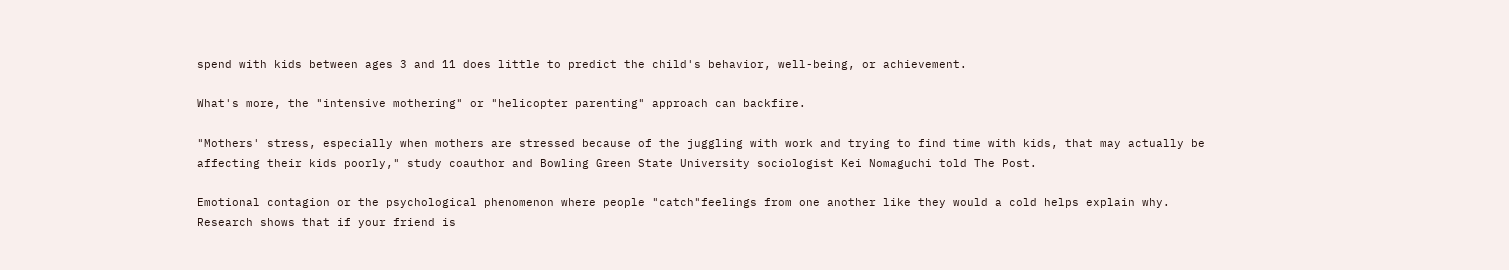spend with kids between ages 3 and 11 does little to predict the child's behavior, well-being, or achievement.

What's more, the "intensive mothering" or "helicopter parenting" approach can backfire.

"Mothers' stress, especially when mothers are stressed because of the juggling with work and trying to find time with kids, that may actually be affecting their kids poorly," study coauthor and Bowling Green State University sociologist Kei Nomaguchi told The Post.

Emotional contagion or the psychological phenomenon where people "catch"feelings from one another like they would a cold helps explain why. Research shows that if your friend is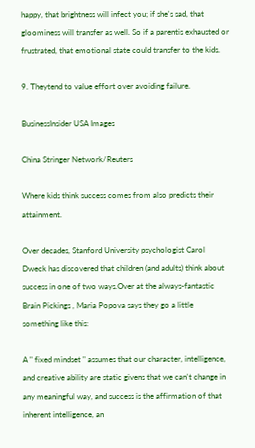happy, that brightness will infect you; if she's sad, that gloominess will transfer as well. So if a parentis exhausted or frustrated, that emotional state could transfer to the kids.

9. Theytend to value effort over avoiding failure.

BusinessInsider USA Images

China Stringer Network/Reuters

Where kids think success comes from also predicts their attainment.

Over decades, Stanford University psychologist Carol Dweck has discovered that children (and adults) think about success in one of two ways.Over at the always-fantastic Brain Pickings , Maria Popova says they go a little something like this:

A " fixed mindset " assumes that our character, intelligence, and creative ability are static givens that we can't change in any meaningful way, and success is the affirmation of that inherent intelligence, an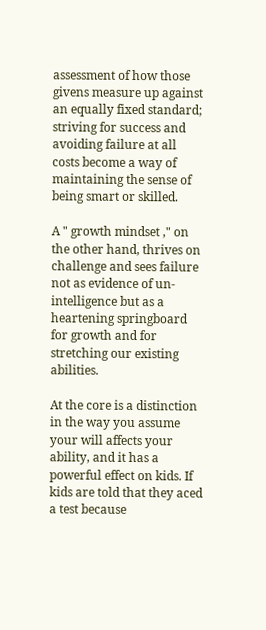assessment of how those givens measure up against an equally fixed standard; striving for success and avoiding failure at all costs become a way of maintaining the sense of being smart or skilled.

A " growth mindset ," on the other hand, thrives on challenge and sees failure not as evidence of un-intelligence but as a heartening springboard for growth and for stretching our existing abilities.

At the core is a distinction in the way you assume your will affects your ability, and it has a powerful effect on kids. If kids are told that they aced a test because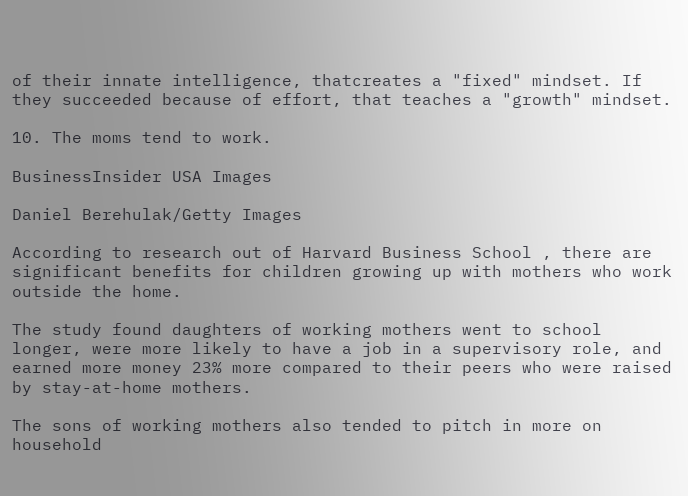of their innate intelligence, thatcreates a "fixed" mindset. If they succeeded because of effort, that teaches a "growth" mindset.

10. The moms tend to work.

BusinessInsider USA Images

Daniel Berehulak/Getty Images

According to research out of Harvard Business School , there are significant benefits for children growing up with mothers who work outside the home.

The study found daughters of working mothers went to school longer, were more likely to have a job in a supervisory role, and earned more money 23% more compared to their peers who were raised by stay-at-home mothers.

The sons of working mothers also tended to pitch in more on household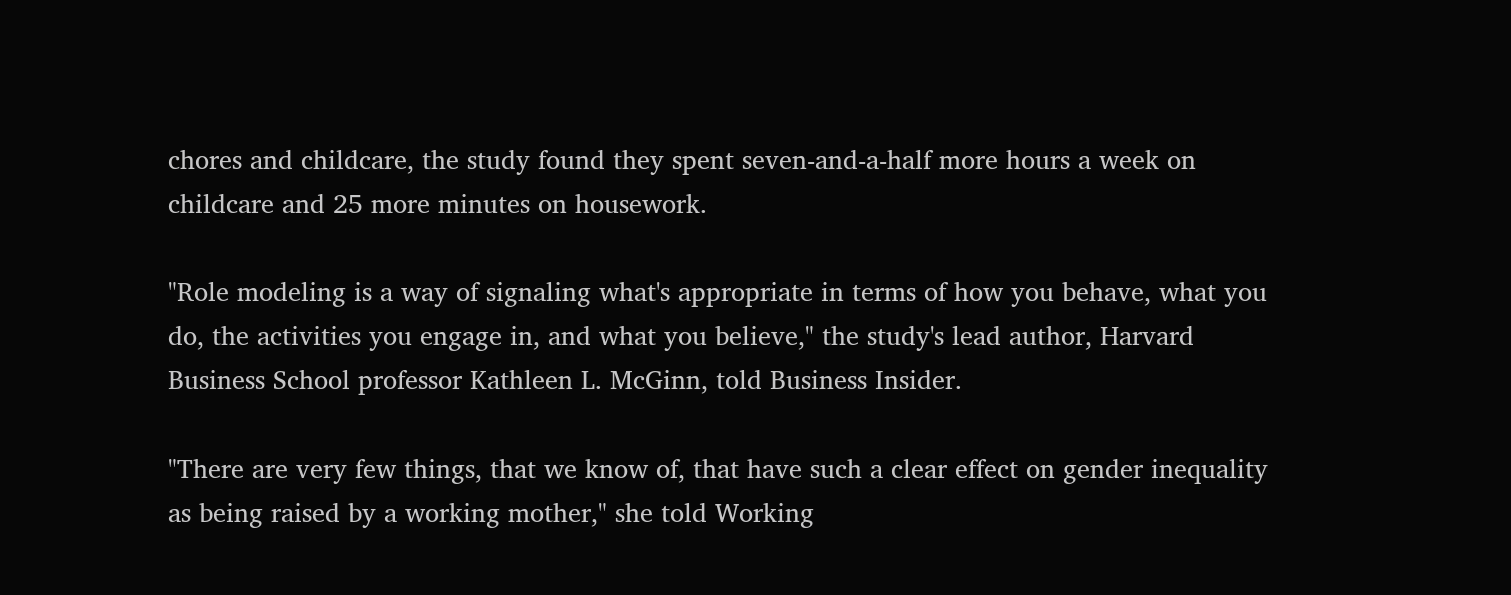chores and childcare, the study found they spent seven-and-a-half more hours a week on childcare and 25 more minutes on housework.

"Role modeling is a way of signaling what's appropriate in terms of how you behave, what you do, the activities you engage in, and what you believe," the study's lead author, Harvard Business School professor Kathleen L. McGinn, told Business Insider.

"There are very few things, that we know of, that have such a clear effect on gender inequality as being raised by a working mother," she told Working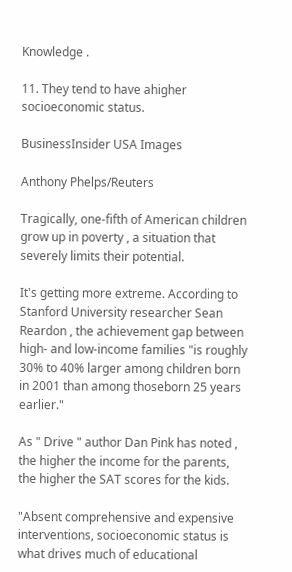Knowledge .

11. They tend to have ahigher socioeconomic status.

BusinessInsider USA Images

Anthony Phelps/Reuters

Tragically, one-fifth of American children grow up in poverty , a situation that severely limits their potential.

It's getting more extreme. According to Stanford University researcher Sean Reardon , the achievement gap between high- and low-income families "is roughly 30% to 40% larger among children born in 2001 than among thoseborn 25 years earlier."

As " Drive " author Dan Pink has noted , the higher the income for the parents, the higher the SAT scores for the kids.

"Absent comprehensive and expensive interventions, socioeconomic status is what drives much of educational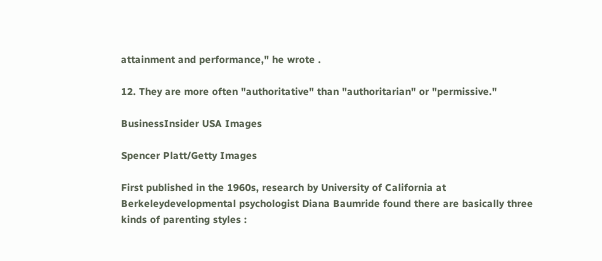attainment and performance," he wrote .

12. They are more often "authoritative" than "authoritarian" or "permissive."

BusinessInsider USA Images

Spencer Platt/Getty Images

First published in the 1960s, research by University of California at Berkeleydevelopmental psychologist Diana Baumride found there are basically three kinds of parenting styles :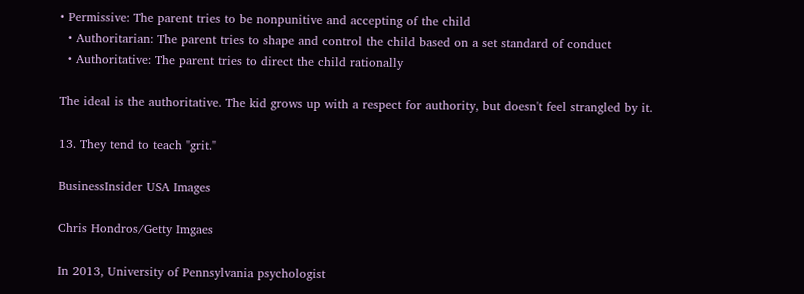• Permissive: The parent tries to be nonpunitive and accepting of the child
  • Authoritarian: The parent tries to shape and control the child based on a set standard of conduct
  • Authoritative: The parent tries to direct the child rationally

The ideal is the authoritative. The kid grows up with a respect for authority, but doesn't feel strangled by it.

13. They tend to teach "grit."

BusinessInsider USA Images

Chris Hondros/Getty Imgaes

In 2013, University of Pennsylvania psychologist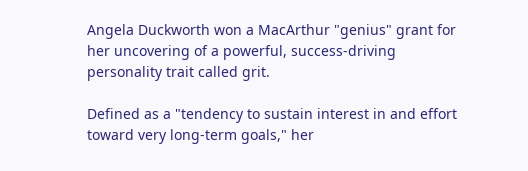Angela Duckworth won a MacArthur "genius" grant for her uncovering of a powerful, success-driving personality trait called grit.

Defined as a "tendency to sustain interest in and effort toward very long-term goals," her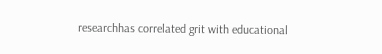researchhas correlated grit with educational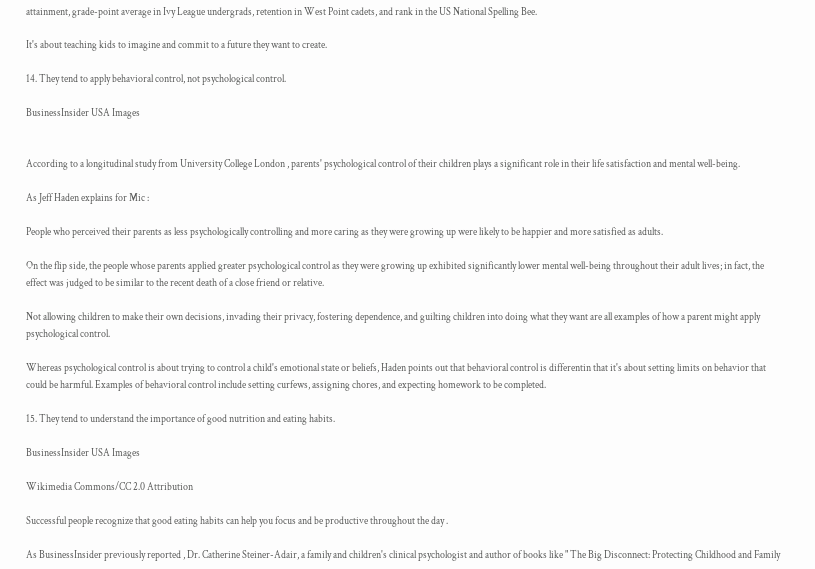attainment, grade-point average in Ivy League undergrads, retention in West Point cadets, and rank in the US National Spelling Bee.

It's about teaching kids to imagine and commit to a future they want to create.

14. They tend to apply behavioral control, not psychological control.

BusinessInsider USA Images


According to a longitudinal study from University College London , parents' psychological control of their children plays a significant role in their life satisfaction and mental well-being.

As Jeff Haden explains for Mic :

People who perceived their parents as less psychologically controlling and more caring as they were growing up were likely to be happier and more satisfied as adults.

On the flip side, the people whose parents applied greater psychological control as they were growing up exhibited significantly lower mental well-being throughout their adult lives; in fact, the effect was judged to be similar to the recent death of a close friend or relative.

Not allowing children to make their own decisions, invading their privacy, fostering dependence, and guilting children into doing what they want are all examples of how a parent might apply psychological control.

Whereas psychological control is about trying to control a child's emotional state or beliefs, Haden points out that behavioral control is differentin that it's about setting limits on behavior that could be harmful. Examples of behavioral control include setting curfews, assigning chores, and expecting homework to be completed.

15. They tend to understand the importance of good nutrition and eating habits.

BusinessInsider USA Images

Wikimedia Commons/CC 2.0 Attribution

Successful people recognize that good eating habits can help you focus and be productive throughout the day .

As BusinessInsider previously reported , Dr. Catherine Steiner-Adair, a family and children's clinical psychologist and author of books like " The Big Disconnect: Protecting Childhood and Family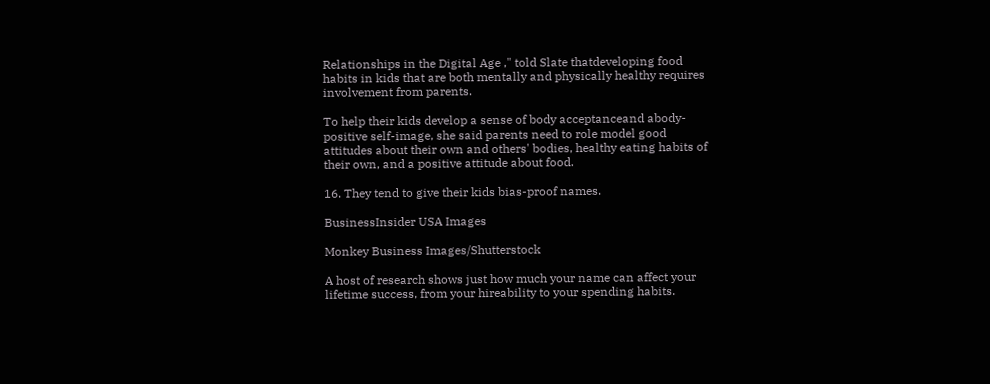Relationships in the Digital Age ," told Slate thatdeveloping food habits in kids that are both mentally and physically healthy requires involvement from parents.

To help their kids develop a sense of body acceptanceand abody-positive self-image, she said parents need to role model good attitudes about their own and others' bodies, healthy eating habits of their own, and a positive attitude about food.

16. They tend to give their kids bias-proof names.

BusinessInsider USA Images

Monkey Business Images/Shutterstock

A host of research shows just how much your name can affect your lifetime success, from your hireability to your spending habits.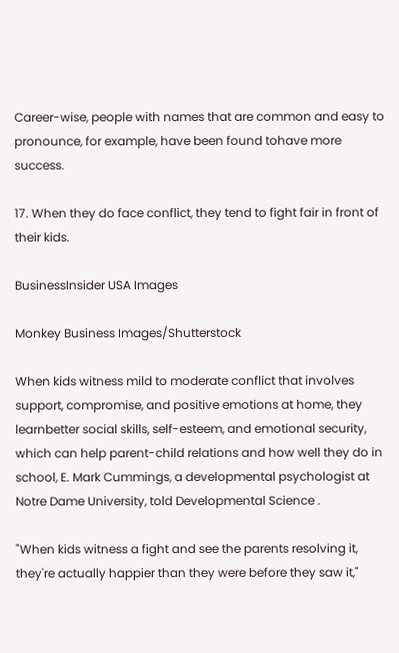Career-wise, people with names that are common and easy to pronounce, for example, have been found tohave more success.

17. When they do face conflict, they tend to fight fair in front of their kids.

BusinessInsider USA Images

Monkey Business Images/Shutterstock

When kids witness mild to moderate conflict that involves support, compromise, and positive emotions at home, they learnbetter social skills, self-esteem, and emotional security, which can help parent-child relations and how well they do in school, E. Mark Cummings, a developmental psychologist at Notre Dame University, told Developmental Science .

"When kids witness a fight and see the parents resolving it, they're actually happier than they were before they saw it,"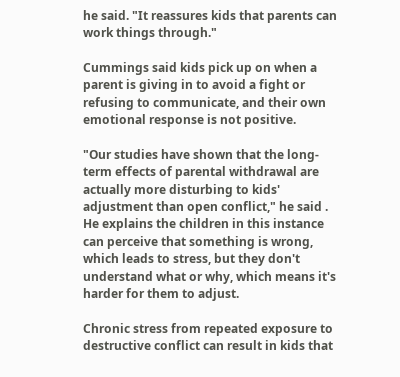he said. "It reassures kids that parents can work things through."

Cummings said kids pick up on when a parent is giving in to avoid a fight or refusing to communicate, and their own emotional response is not positive.

"Our studies have shown that the long-term effects of parental withdrawal are actually more disturbing to kids' adjustment than open conflict," he said . He explains the children in this instance can perceive that something is wrong, which leads to stress, but they don't understand what or why, which means it's harder for them to adjust.

Chronic stress from repeated exposure to destructive conflict can result in kids that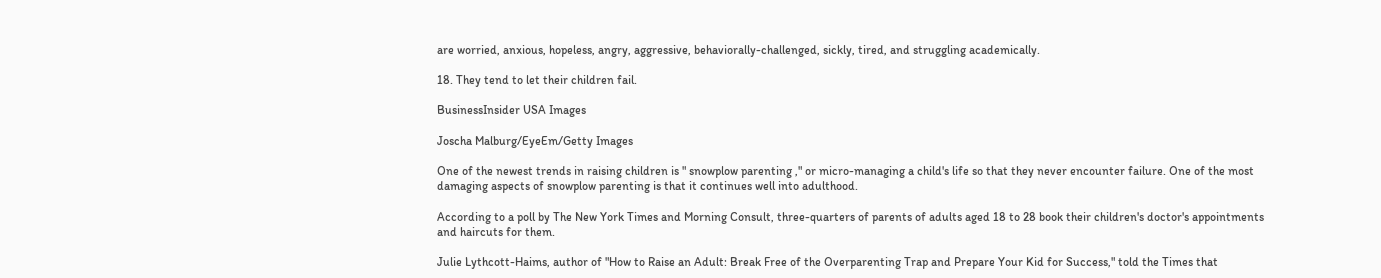are worried, anxious, hopeless, angry, aggressive, behaviorally-challenged, sickly, tired, and struggling academically.

18. They tend to let their children fail.

BusinessInsider USA Images

Joscha Malburg/EyeEm/Getty Images

One of the newest trends in raising children is " snowplow parenting ," or micro-managing a child's life so that they never encounter failure. One of the most damaging aspects of snowplow parenting is that it continues well into adulthood.

According to a poll by The New York Times and Morning Consult, three-quarters of parents of adults aged 18 to 28 book their children's doctor's appointments and haircuts for them.

Julie Lythcott-Haims, author of "How to Raise an Adult: Break Free of the Overparenting Trap and Prepare Your Kid for Success," told the Times that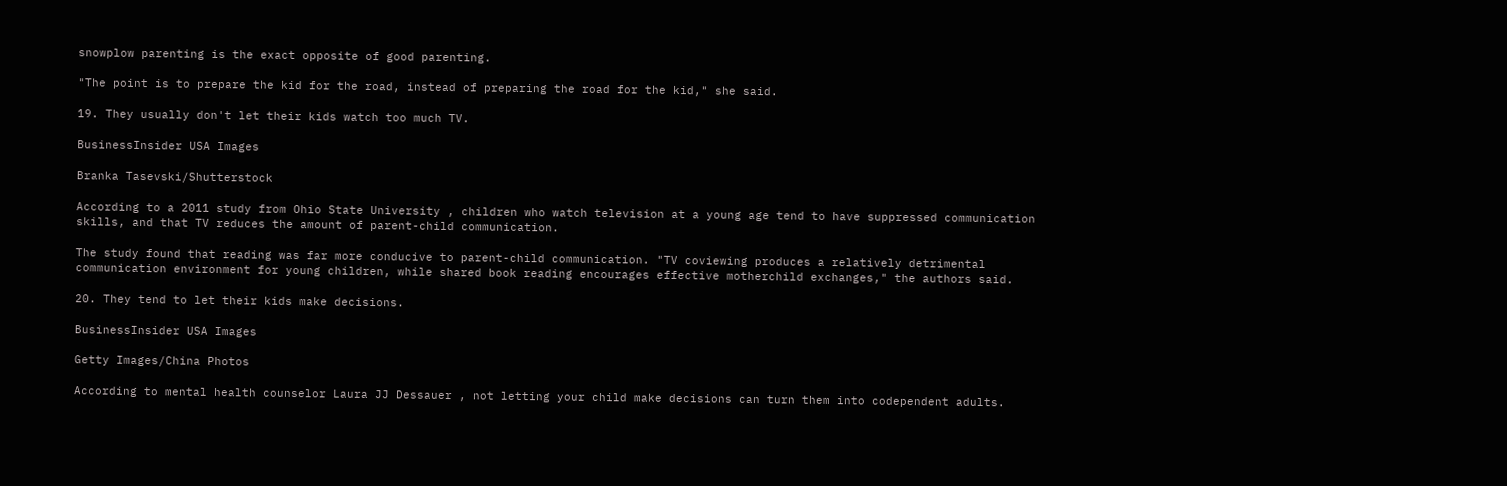snowplow parenting is the exact opposite of good parenting.

"The point is to prepare the kid for the road, instead of preparing the road for the kid," she said.

19. They usually don't let their kids watch too much TV.

BusinessInsider USA Images

Branka Tasevski/Shutterstock

According to a 2011 study from Ohio State University , children who watch television at a young age tend to have suppressed communication skills, and that TV reduces the amount of parent-child communication.

The study found that reading was far more conducive to parent-child communication. "TV coviewing produces a relatively detrimental communication environment for young children, while shared book reading encourages effective motherchild exchanges," the authors said.

20. They tend to let their kids make decisions.

BusinessInsider USA Images

Getty Images/China Photos

According to mental health counselor Laura JJ Dessauer , not letting your child make decisions can turn them into codependent adults.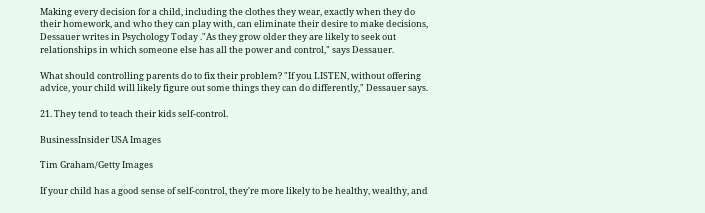Making every decision for a child, including the clothes they wear, exactly when they do their homework, and who they can play with, can eliminate their desire to make decisions, Dessauer writes in Psychology Today ."As they grow older they are likely to seek out relationships in which someone else has all the power and control," says Dessauer.

What should controlling parents do to fix their problem? "If you LISTEN, without offering advice, your child will likely figure out some things they can do differently," Dessauer says.

21. They tend to teach their kids self-control.

BusinessInsider USA Images

Tim Graham/Getty Images

If your child has a good sense of self-control, they're more likely to be healthy, wealthy, and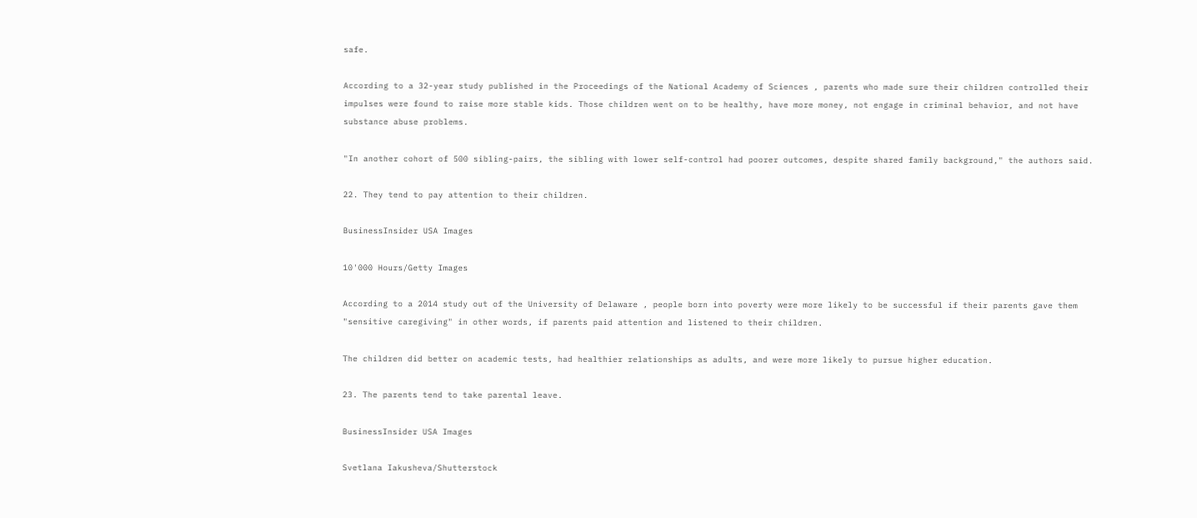safe.

According to a 32-year study published in the Proceedings of the National Academy of Sciences , parents who made sure their children controlled their impulses were found to raise more stable kids. Those children went on to be healthy, have more money, not engage in criminal behavior, and not have substance abuse problems.

"In another cohort of 500 sibling-pairs, the sibling with lower self-control had poorer outcomes, despite shared family background," the authors said.

22. They tend to pay attention to their children.

BusinessInsider USA Images

10'000 Hours/Getty Images

According to a 2014 study out of the University of Delaware , people born into poverty were more likely to be successful if their parents gave them "sensitive caregiving" in other words, if parents paid attention and listened to their children.

The children did better on academic tests, had healthier relationships as adults, and were more likely to pursue higher education.

23. The parents tend to take parental leave.

BusinessInsider USA Images

Svetlana Iakusheva/Shutterstock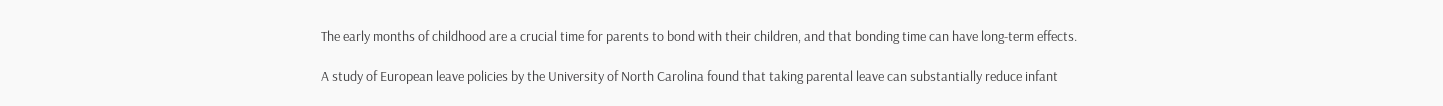The early months of childhood are a crucial time for parents to bond with their children, and that bonding time can have long-term effects.

A study of European leave policies by the University of North Carolina found that taking parental leave can substantially reduce infant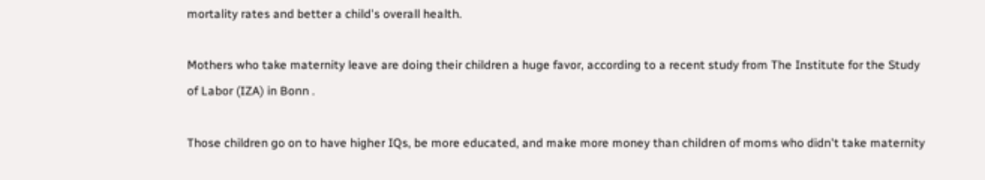mortality rates and better a child's overall health.

Mothers who take maternity leave are doing their children a huge favor, according to a recent study from The Institute for the Study of Labor (IZA) in Bonn .

Those children go on to have higher IQs, be more educated, and make more money than children of moms who didn't take maternity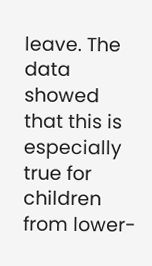leave. The data showed that this is especially true for children from lower-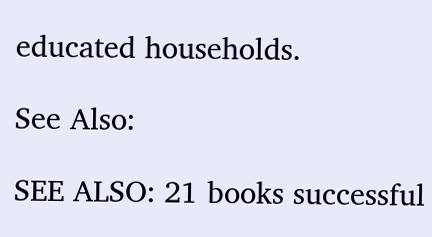educated households.

See Also:

SEE ALSO: 21 books successful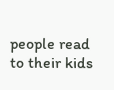people read to their kids